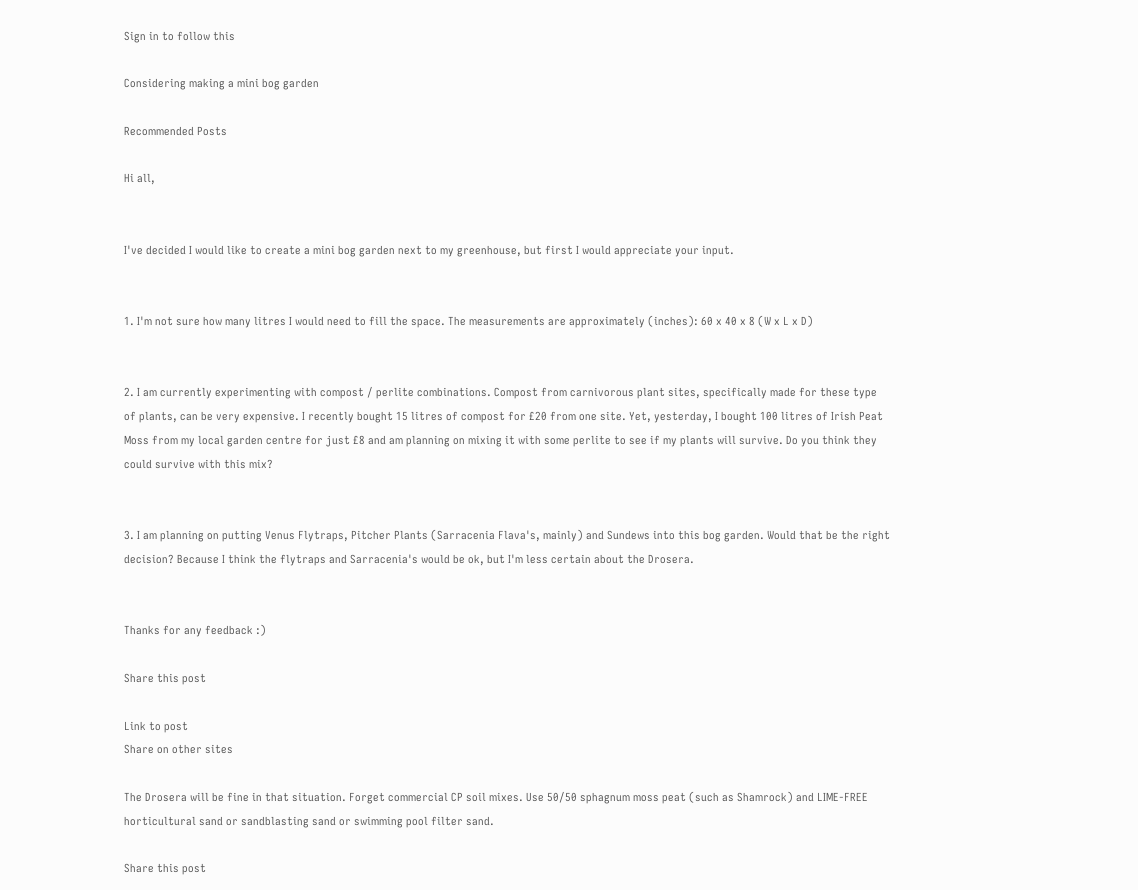Sign in to follow this

Considering making a mini bog garden

Recommended Posts

Hi all,


I've decided I would like to create a mini bog garden next to my greenhouse, but first I would appreciate your input.


1. I'm not sure how many litres I would need to fill the space. The measurements are approximately (inches): 60 x 40 x 8 (W x L x D)


2. I am currently experimenting with compost / perlite combinations. Compost from carnivorous plant sites, specifically made for these type of plants, can be very expensive. I recently bought 15 litres of compost for £20 from one site. Yet, yesterday, I bought 100 litres of Irish Peat Moss from my local garden centre for just £8 and am planning on mixing it with some perlite to see if my plants will survive. Do you think they could survive with this mix?


3. I am planning on putting Venus Flytraps, Pitcher Plants (Sarracenia Flava's, mainly) and Sundews into this bog garden. Would that be the right decision? Because I think the flytraps and Sarracenia's would be ok, but I'm less certain about the Drosera.


Thanks for any feedback :)

Share this post

Link to post
Share on other sites

The Drosera will be fine in that situation. Forget commercial CP soil mixes. Use 50/50 sphagnum moss peat (such as Shamrock) and LIME-FREE horticultural sand or sandblasting sand or swimming pool filter sand.

Share this post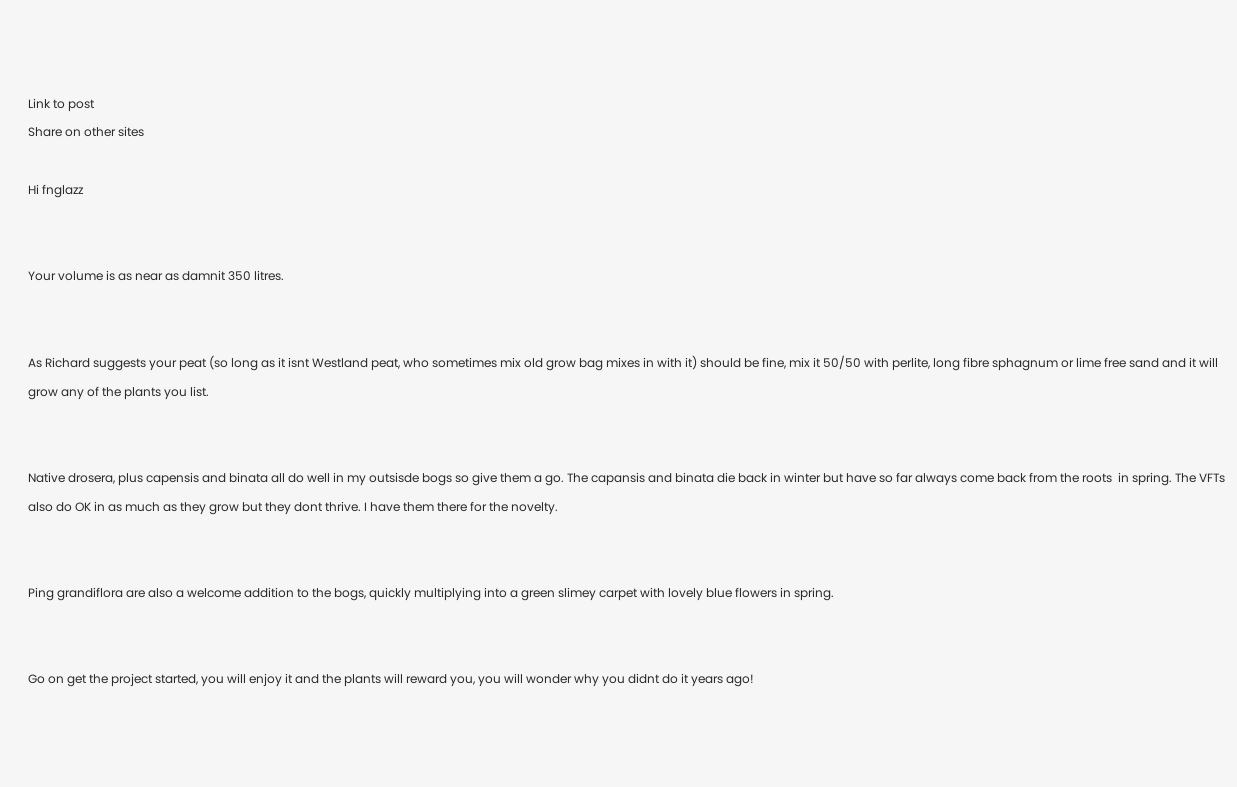Link to post
Share on other sites

Hi fnglazz


Your volume is as near as damnit 350 litres.


As Richard suggests your peat (so long as it isnt Westland peat, who sometimes mix old grow bag mixes in with it) should be fine, mix it 50/50 with perlite, long fibre sphagnum or lime free sand and it will grow any of the plants you list.


Native drosera, plus capensis and binata all do well in my outsisde bogs so give them a go. The capansis and binata die back in winter but have so far always come back from the roots  in spring. The VFTs also do OK in as much as they grow but they dont thrive. I have them there for the novelty.


Ping grandiflora are also a welcome addition to the bogs, quickly multiplying into a green slimey carpet with lovely blue flowers in spring.


Go on get the project started, you will enjoy it and the plants will reward you, you will wonder why you didnt do it years ago!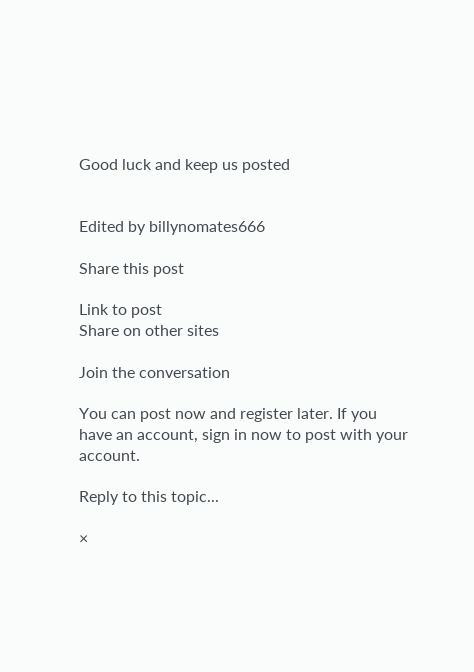Good luck and keep us posted


Edited by billynomates666

Share this post

Link to post
Share on other sites

Join the conversation

You can post now and register later. If you have an account, sign in now to post with your account.

Reply to this topic...

×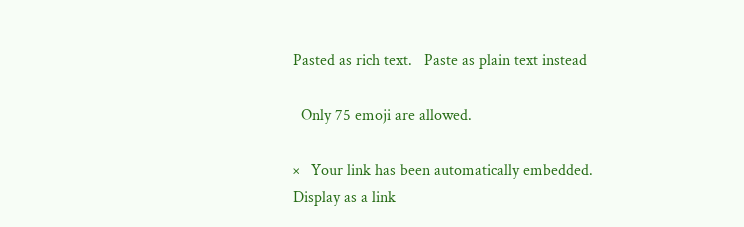Pasted as rich text.   Paste as plain text instead

  Only 75 emoji are allowed.

×   Your link has been automatically embedded.   Display as a link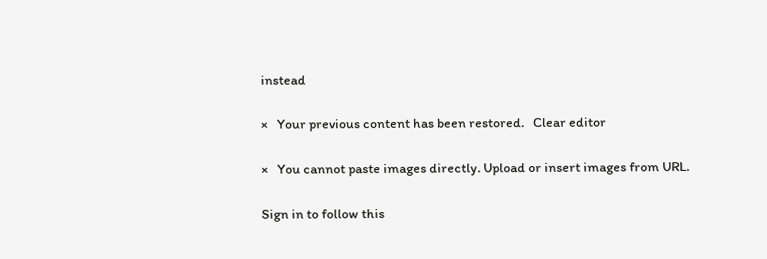instead

×   Your previous content has been restored.   Clear editor

×   You cannot paste images directly. Upload or insert images from URL.

Sign in to follow this